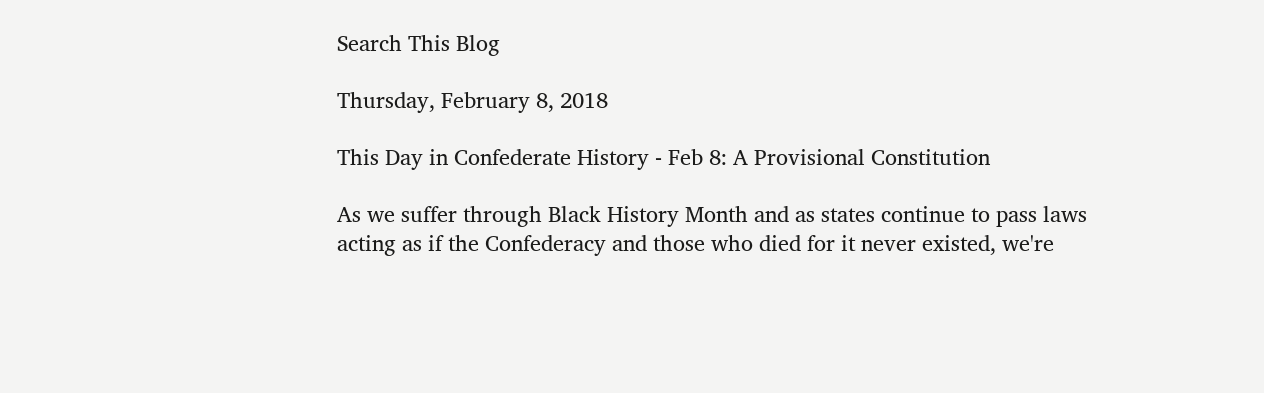Search This Blog

Thursday, February 8, 2018

This Day in Confederate History - Feb 8: A Provisional Constitution

As we suffer through Black History Month and as states continue to pass laws acting as if the Confederacy and those who died for it never existed, we're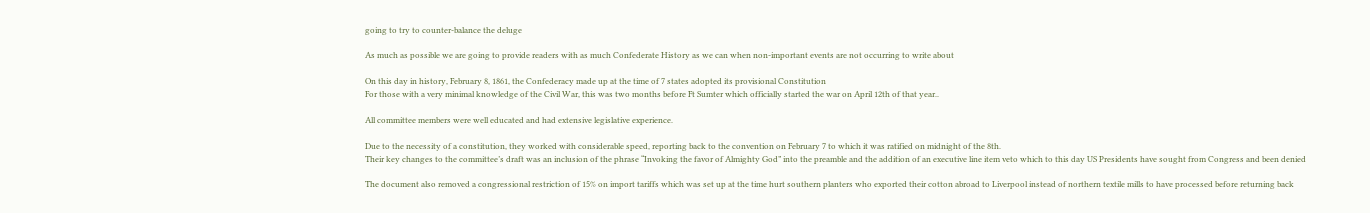going to try to counter-balance the deluge

As much as possible we are going to provide readers with as much Confederate History as we can when non-important events are not occurring to write about

On this day in history, February 8, 1861, the Confederacy made up at the time of 7 states adopted its provisional Constitution
For those with a very minimal knowledge of the Civil War, this was two months before Ft Sumter which officially started the war on April 12th of that year..

All committee members were well educated and had extensive legislative experience.

Due to the necessity of a constitution, they worked with considerable speed, reporting back to the convention on February 7 to which it was ratified on midnight of the 8th.
Their key changes to the committee’s draft was an inclusion of the phrase “Invoking the favor of Almighty God” into the preamble and the addition of an executive line item veto which to this day US Presidents have sought from Congress and been denied

The document also removed a congressional restriction of 15% on import tariffs which was set up at the time hurt southern planters who exported their cotton abroad to Liverpool instead of northern textile mills to have processed before returning back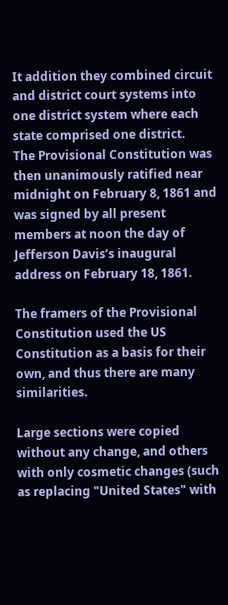It addition they combined circuit and district court systems into one district system where each state comprised one district.
The Provisional Constitution was then unanimously ratified near midnight on February 8, 1861 and was signed by all present members at noon the day of Jefferson Davis’s inaugural address on February 18, 1861.

The framers of the Provisional Constitution used the US Constitution as a basis for their own, and thus there are many similarities.

Large sections were copied without any change, and others with only cosmetic changes (such as replacing "United States" with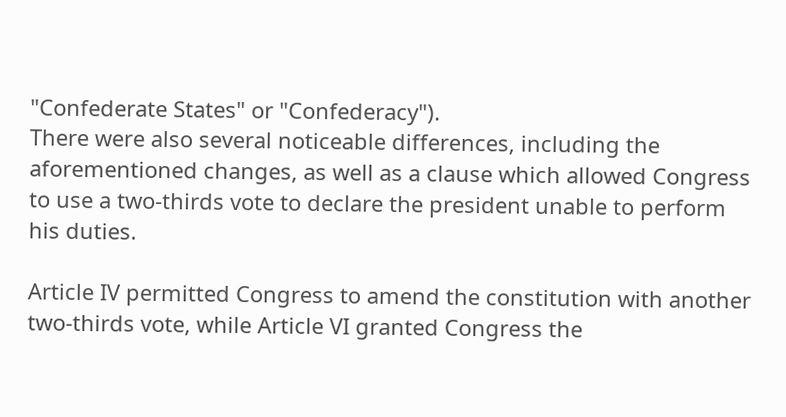"Confederate States" or "Confederacy").
There were also several noticeable differences, including the aforementioned changes, as well as a clause which allowed Congress to use a two-thirds vote to declare the president unable to perform his duties.

Article IV permitted Congress to amend the constitution with another two-thirds vote, while Article VI granted Congress the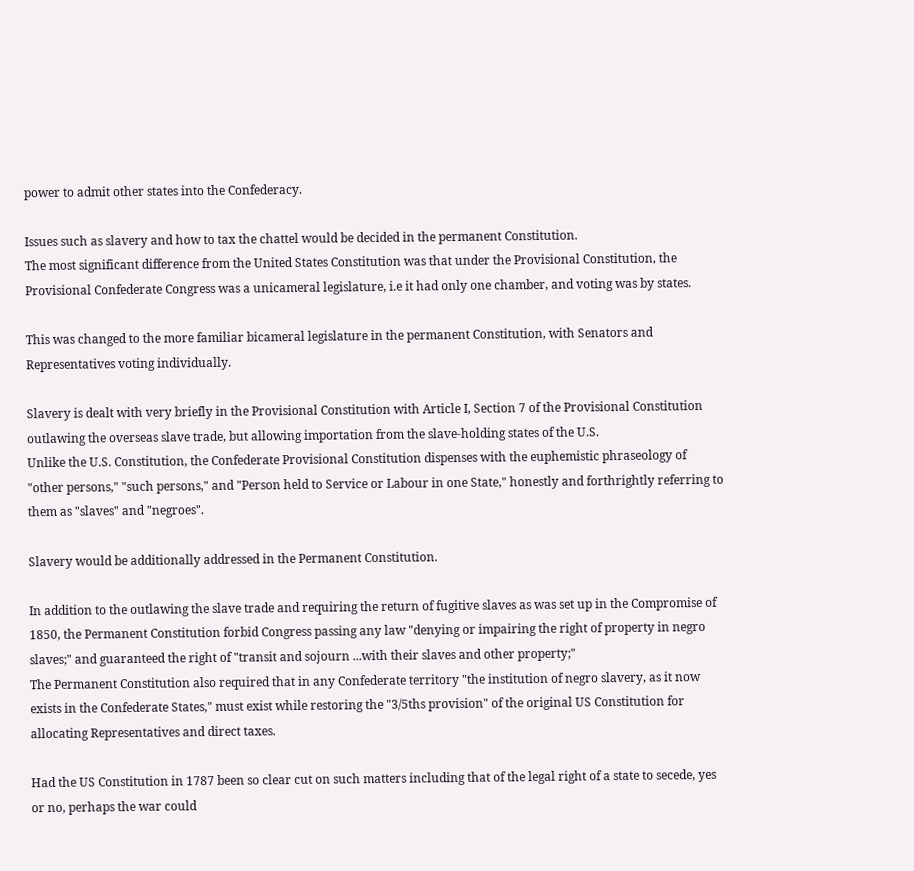power to admit other states into the Confederacy.

Issues such as slavery and how to tax the chattel would be decided in the permanent Constitution.
The most significant difference from the United States Constitution was that under the Provisional Constitution, the Provisional Confederate Congress was a unicameral legislature, i.e it had only one chamber, and voting was by states.

This was changed to the more familiar bicameral legislature in the permanent Constitution, with Senators and Representatives voting individually.

Slavery is dealt with very briefly in the Provisional Constitution with Article I, Section 7 of the Provisional Constitution outlawing the overseas slave trade, but allowing importation from the slave-holding states of the U.S.
Unlike the U.S. Constitution, the Confederate Provisional Constitution dispenses with the euphemistic phraseology of "other persons," "such persons," and "Person held to Service or Labour in one State," honestly and forthrightly referring to them as "slaves" and "negroes".

Slavery would be additionally addressed in the Permanent Constitution.

In addition to the outlawing the slave trade and requiring the return of fugitive slaves as was set up in the Compromise of 1850, the Permanent Constitution forbid Congress passing any law "denying or impairing the right of property in negro slaves;" and guaranteed the right of "transit and sojourn ...with their slaves and other property;"
The Permanent Constitution also required that in any Confederate territory "the institution of negro slavery, as it now exists in the Confederate States," must exist while restoring the "3/5ths provision" of the original US Constitution for allocating Representatives and direct taxes.

Had the US Constitution in 1787 been so clear cut on such matters including that of the legal right of a state to secede, yes or no, perhaps the war could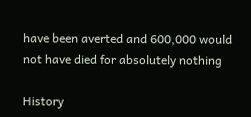have been averted and 600,000 would not have died for absolutely nothing

History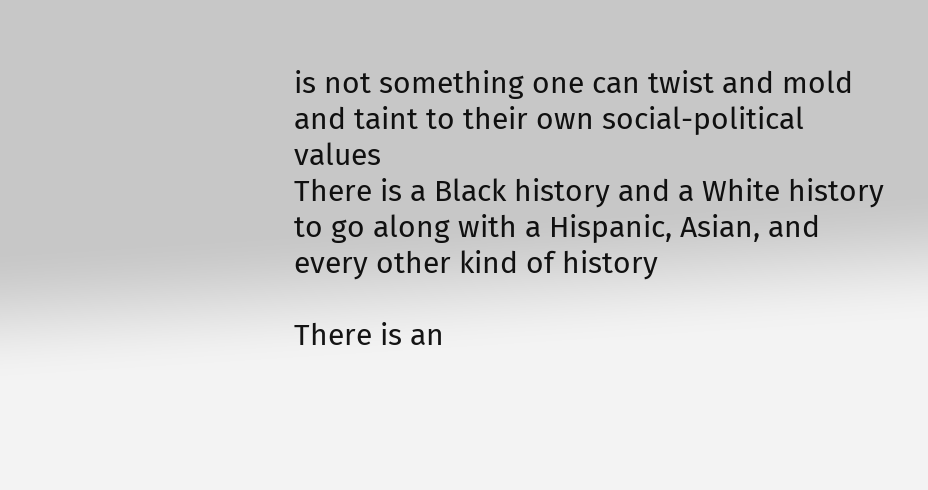is not something one can twist and mold and taint to their own social-political values
There is a Black history and a White history to go along with a Hispanic, Asian, and every other kind of history

There is an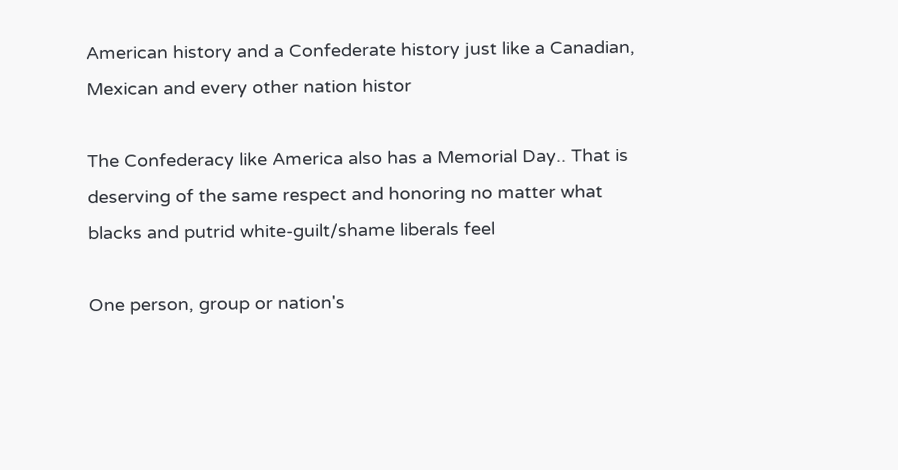American history and a Confederate history just like a Canadian, Mexican and every other nation histor

The Confederacy like America also has a Memorial Day.. That is deserving of the same respect and honoring no matter what blacks and putrid white-guilt/shame liberals feel

One person, group or nation's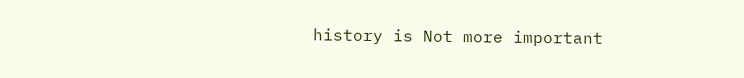history is Not more important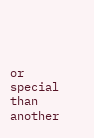or special than another